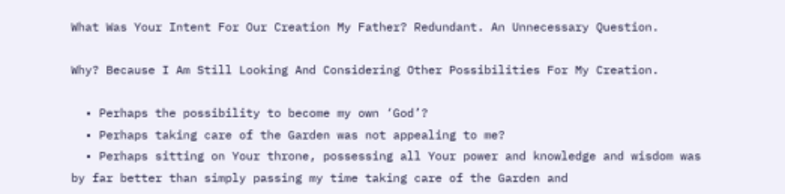What Was Your Intent For Our Creation My Father? Redundant. An Unnecessary Question.

Why? Because I Am Still Looking And Considering Other Possibilities For My Creation.

  • Perhaps the possibility to become my own ‘God’?
  • Perhaps taking care of the Garden was not appealing to me?
  • Perhaps sitting on Your throne, possessing all Your power and knowledge and wisdom was by far better than simply passing my time taking care of the Garden and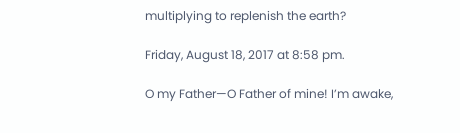multiplying to replenish the earth?

Friday, August 18, 2017 at 8:58 pm.

O my Father—O Father of mine! I’m awake,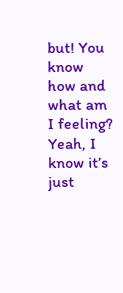but! You know how and what am I feeling? Yeah, I know it’s just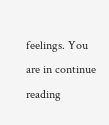feelings. You are in continue reading